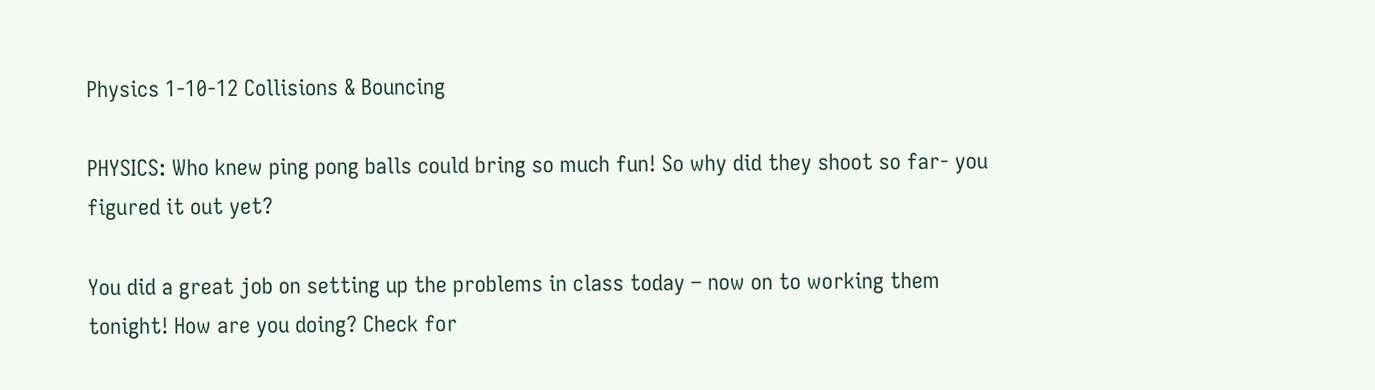Physics 1-10-12 Collisions & Bouncing

PHYSICS: Who knew ping pong balls could bring so much fun! So why did they shoot so far- you figured it out yet?

You did a great job on setting up the problems in class today – now on to working them tonight! How are you doing? Check for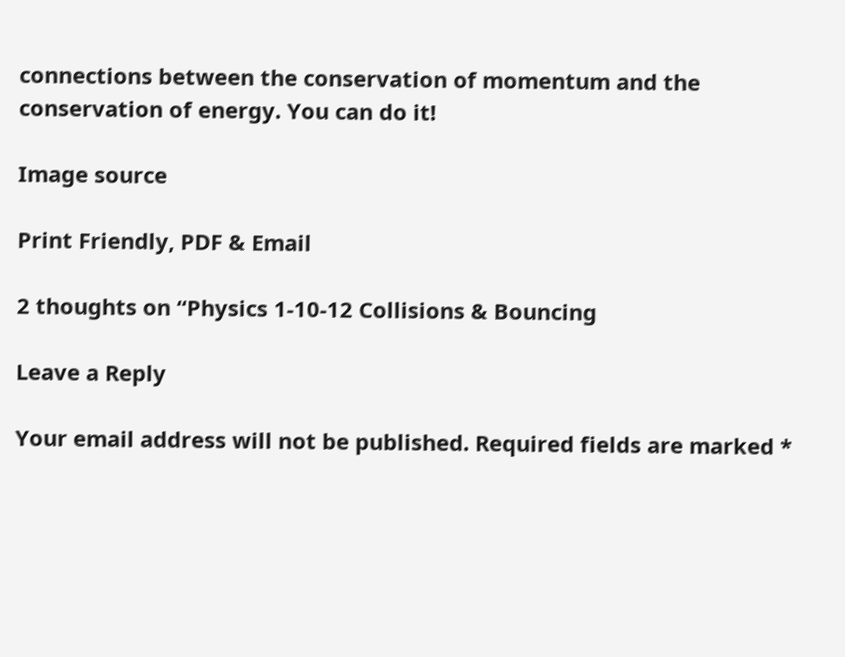connections between the conservation of momentum and the conservation of energy. You can do it!

Image source

Print Friendly, PDF & Email

2 thoughts on “Physics 1-10-12 Collisions & Bouncing

Leave a Reply

Your email address will not be published. Required fields are marked *